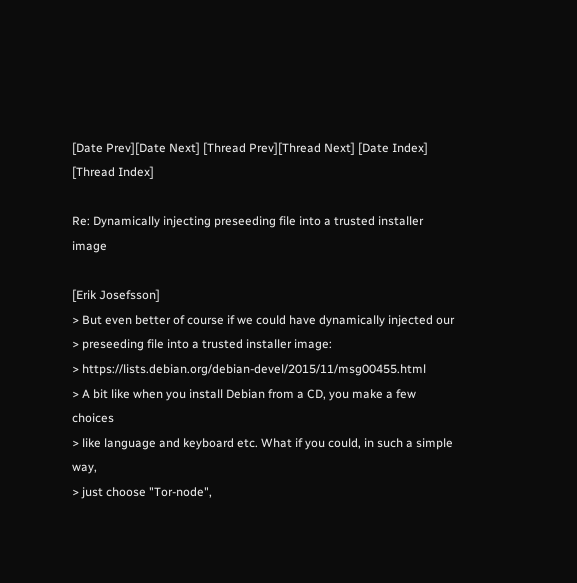[Date Prev][Date Next] [Thread Prev][Thread Next] [Date Index] [Thread Index]

Re: Dynamically injecting preseeding file into a trusted installer image

[Erik Josefsson]
> But even better of course if we could have dynamically injected our
> preseeding file into a trusted installer image:
> https://lists.debian.org/debian-devel/2015/11/msg00455.html
> A bit like when you install Debian from a CD, you make a few choices
> like language and keyboard etc. What if you could, in such a simple way,
> just choose "Tor-node",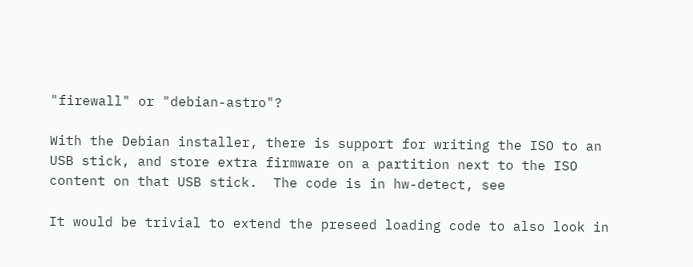"firewall" or "debian-astro"?

With the Debian installer, there is support for writing the ISO to an
USB stick, and store extra firmware on a partition next to the ISO
content on that USB stick.  The code is in hw-detect, see

It would be trivial to extend the preseed loading code to also look in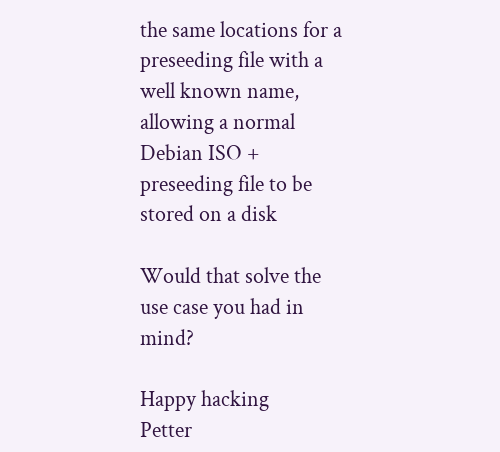the same locations for a preseeding file with a well known name,
allowing a normal Debian ISO + preseeding file to be stored on a disk

Would that solve the use case you had in mind?

Happy hacking
Petter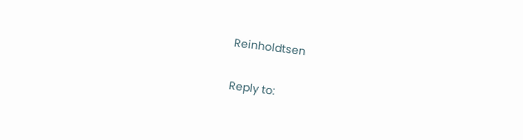Reinholdtsen

Reply to: